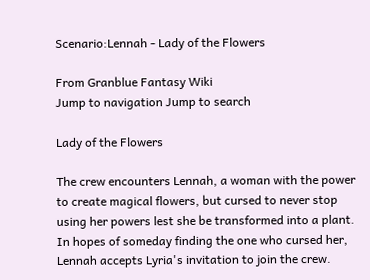Scenario:Lennah - Lady of the Flowers

From Granblue Fantasy Wiki
Jump to navigation Jump to search

Lady of the Flowers

The crew encounters Lennah, a woman with the power to create magical flowers, but cursed to never stop using her powers lest she be transformed into a plant. In hopes of someday finding the one who cursed her, Lennah accepts Lyria's invitation to join the crew.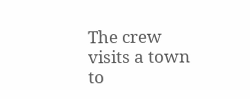The crew visits a town to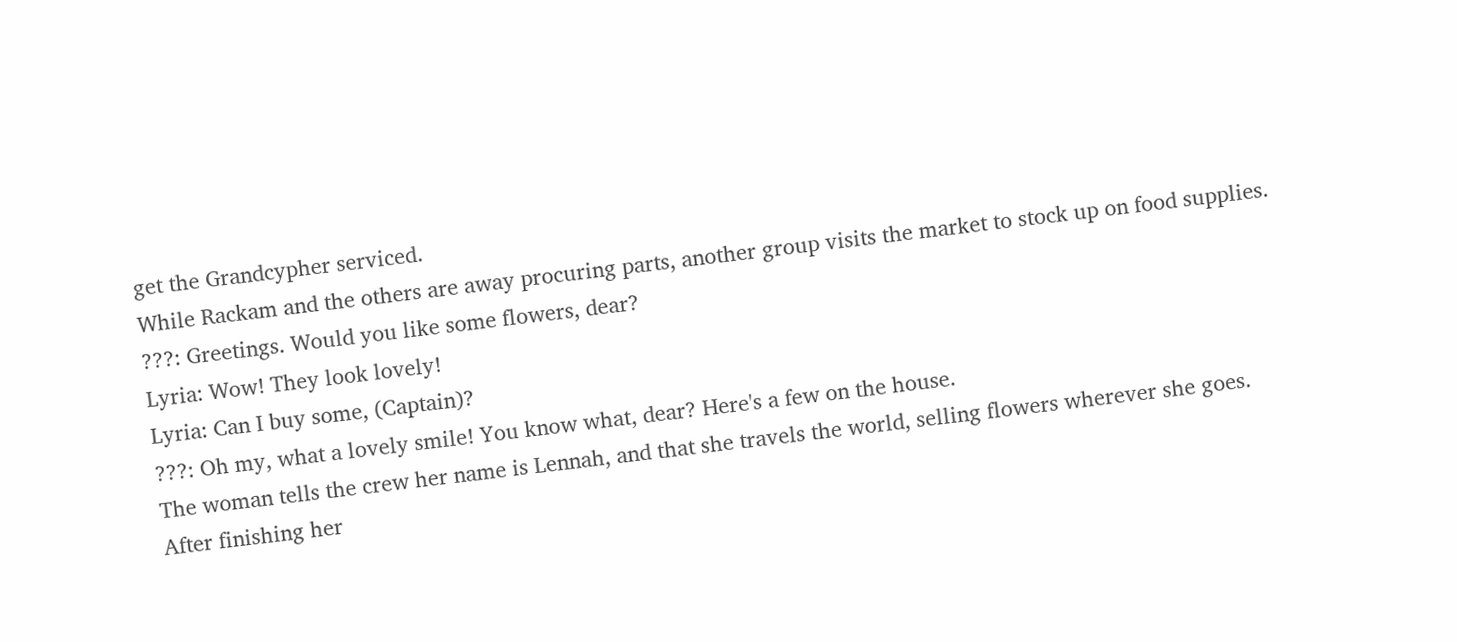get the Grandcypher serviced.
While Rackam and the others are away procuring parts, another group visits the market to stock up on food supplies.
???: Greetings. Would you like some flowers, dear?
Lyria: Wow! They look lovely!
Lyria: Can I buy some, (Captain)?
???: Oh my, what a lovely smile! You know what, dear? Here's a few on the house.
The woman tells the crew her name is Lennah, and that she travels the world, selling flowers wherever she goes.
After finishing her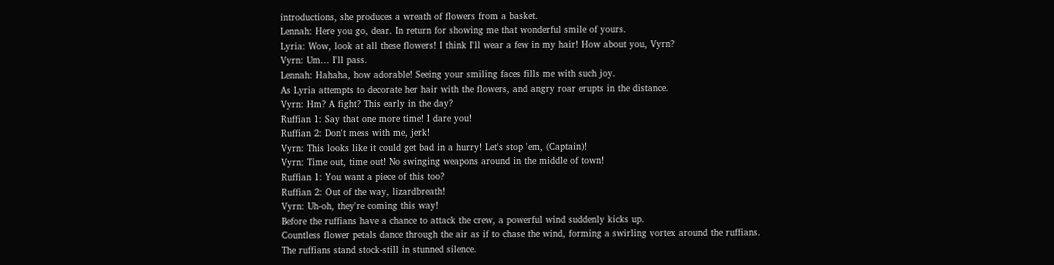introductions, she produces a wreath of flowers from a basket.
Lennah: Here you go, dear. In return for showing me that wonderful smile of yours.
Lyria: Wow, look at all these flowers! I think I'll wear a few in my hair! How about you, Vyrn?
Vyrn: Um... I'll pass.
Lennah: Hahaha, how adorable! Seeing your smiling faces fills me with such joy.
As Lyria attempts to decorate her hair with the flowers, and angry roar erupts in the distance.
Vyrn: Hm? A fight? This early in the day?
Ruffian 1: Say that one more time! I dare you!
Ruffian 2: Don't mess with me, jerk!
Vyrn: This looks like it could get bad in a hurry! Let's stop 'em, (Captain)!
Vyrn: Time out, time out! No swinging weapons around in the middle of town!
Ruffian 1: You want a piece of this too?
Ruffian 2: Out of the way, lizardbreath!
Vyrn: Uh-oh, they're coming this way!
Before the ruffians have a chance to attack the crew, a powerful wind suddenly kicks up.
Countless flower petals dance through the air as if to chase the wind, forming a swirling vortex around the ruffians.
The ruffians stand stock-still in stunned silence.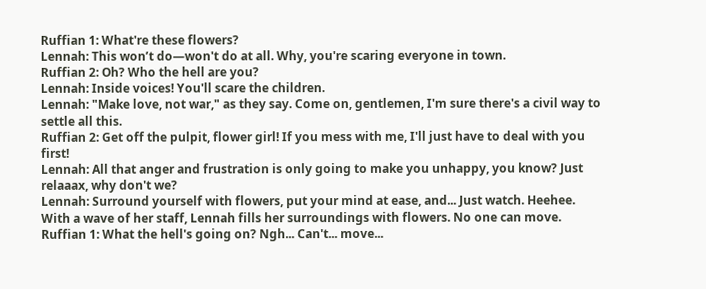Ruffian 1: What're these flowers?
Lennah: This won’t do—won't do at all. Why, you're scaring everyone in town.
Ruffian 2: Oh? Who the hell are you?
Lennah: Inside voices! You'll scare the children.
Lennah: "Make love, not war," as they say. Come on, gentlemen, I'm sure there's a civil way to settle all this.
Ruffian 2: Get off the pulpit, flower girl! If you mess with me, I'll just have to deal with you first!
Lennah: All that anger and frustration is only going to make you unhappy, you know? Just relaaax, why don't we?
Lennah: Surround yourself with flowers, put your mind at ease, and... Just watch. Heehee.
With a wave of her staff, Lennah fills her surroundings with flowers. No one can move.
Ruffian 1: What the hell's going on? Ngh... Can't... move...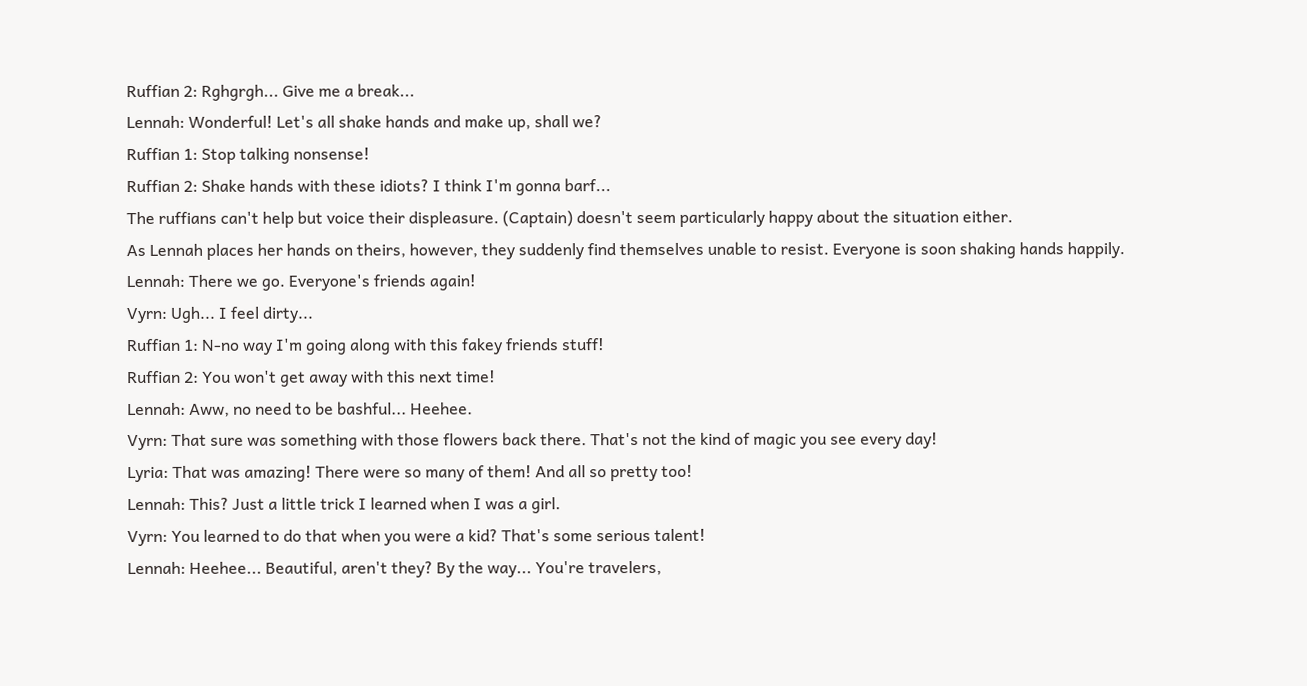Ruffian 2: Rghgrgh... Give me a break...
Lennah: Wonderful! Let's all shake hands and make up, shall we?
Ruffian 1: Stop talking nonsense!
Ruffian 2: Shake hands with these idiots? I think I'm gonna barf...
The ruffians can't help but voice their displeasure. (Captain) doesn't seem particularly happy about the situation either.
As Lennah places her hands on theirs, however, they suddenly find themselves unable to resist. Everyone is soon shaking hands happily.
Lennah: There we go. Everyone's friends again!
Vyrn: Ugh... I feel dirty...
Ruffian 1: N-no way I'm going along with this fakey friends stuff!
Ruffian 2: You won't get away with this next time!
Lennah: Aww, no need to be bashful... Heehee.
Vyrn: That sure was something with those flowers back there. That's not the kind of magic you see every day!
Lyria: That was amazing! There were so many of them! And all so pretty too!
Lennah: This? Just a little trick I learned when I was a girl.
Vyrn: You learned to do that when you were a kid? That's some serious talent!
Lennah: Heehee... Beautiful, aren't they? By the way... You're travelers,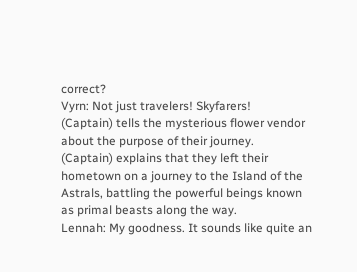correct?
Vyrn: Not just travelers! Skyfarers!
(Captain) tells the mysterious flower vendor about the purpose of their journey.
(Captain) explains that they left their hometown on a journey to the Island of the Astrals, battling the powerful beings known as primal beasts along the way.
Lennah: My goodness. It sounds like quite an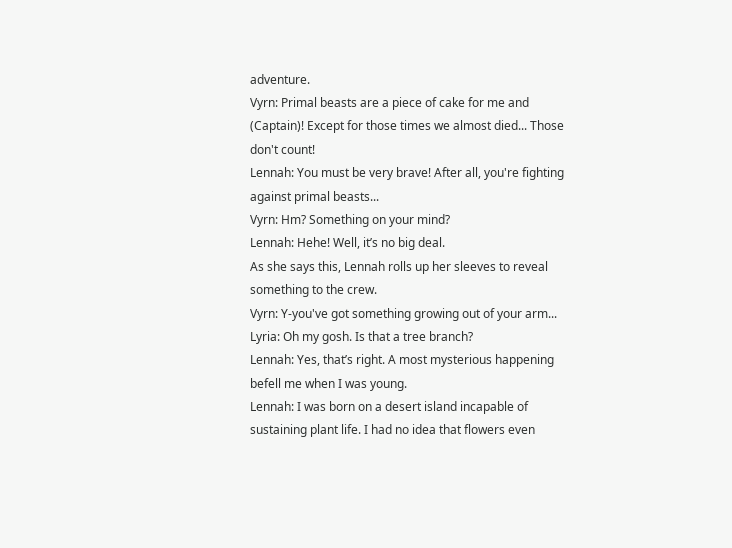adventure.
Vyrn: Primal beasts are a piece of cake for me and (Captain)! Except for those times we almost died... Those don't count!
Lennah: You must be very brave! After all, you're fighting against primal beasts...
Vyrn: Hm? Something on your mind?
Lennah: Hehe! Well, it’s no big deal.
As she says this, Lennah rolls up her sleeves to reveal something to the crew.
Vyrn: Y-you've got something growing out of your arm...
Lyria: Oh my gosh. Is that a tree branch?
Lennah: Yes, that’s right. A most mysterious happening befell me when I was young.
Lennah: I was born on a desert island incapable of sustaining plant life. I had no idea that flowers even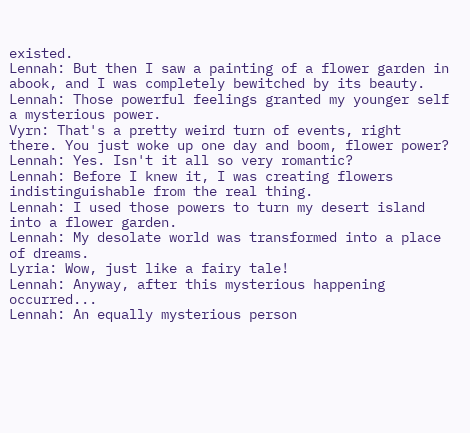existed.
Lennah: But then I saw a painting of a flower garden in abook, and I was completely bewitched by its beauty.
Lennah: Those powerful feelings granted my younger self a mysterious power.
Vyrn: That's a pretty weird turn of events, right there. You just woke up one day and boom, flower power?
Lennah: Yes. Isn't it all so very romantic?
Lennah: Before I knew it, I was creating flowers indistinguishable from the real thing.
Lennah: I used those powers to turn my desert island into a flower garden.
Lennah: My desolate world was transformed into a place of dreams.
Lyria: Wow, just like a fairy tale!
Lennah: Anyway, after this mysterious happening occurred...
Lennah: An equally mysterious person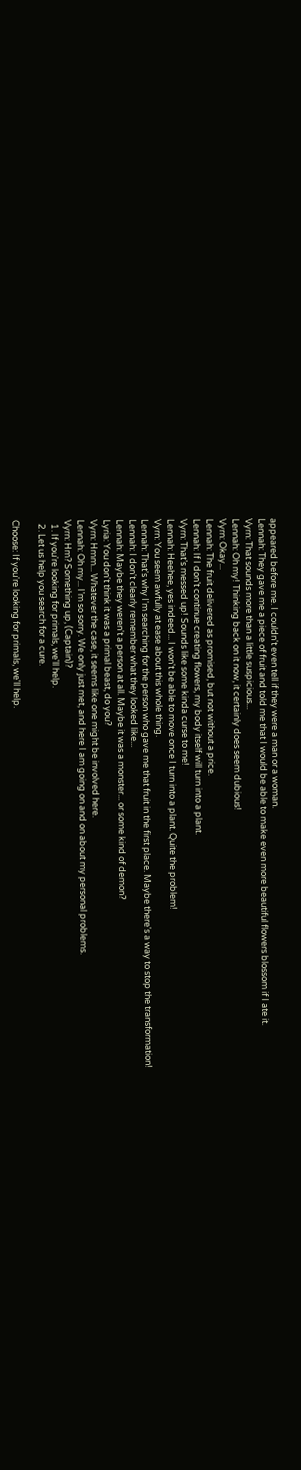appeared before me. I couldn't even tell if they were a man or a woman.
Lennah: They gave me a piece of fruit and told me that I would be able to make even more beautiful flowers blossom if I ate it.
Vyrn: That sounds more than a little suspicious...
Lennah: Oh my! Thinking back on it now, it certainly does seem dubious!
Vyrn: Okay...
Lennah: The fruit delivered as promised, but not without a price.
Lennah: If I don’t continue creating flowers, my body itself will turn into a plant.
Vyrn: That’s messed up! Sounds like some kinda curse to me!
Lennah: Heehee, yes indeed... I won't be able to move once I turn into a plant. Quite the problem!
Vyrn: You seem awfully at ease about this whole thing.
Lennah: That's why I'm searching for the person who gave me that fruit in the first place. Maybe there's a way to stop the transformation!
Lennah: I don't clearly remember what they looked like...
Lennah: Maybe they weren't a person at all. Maybe it was a monster... or some kind of demon?
Lyria: You don't think it was a primal beast, do you?
Vyrn: Hmm... Whatever the case, it seems like one might be involved here.
Lennah: Oh my... I’m so sorry. We only just met, and here I am going on and on about my personal problems.
Vyrn: Hm? Something up, (Captain)?
  1. If you're looking for primals, we'll help.
  2. Let us help you search for a cure.

Choose: If you're looking for primals, we'll help.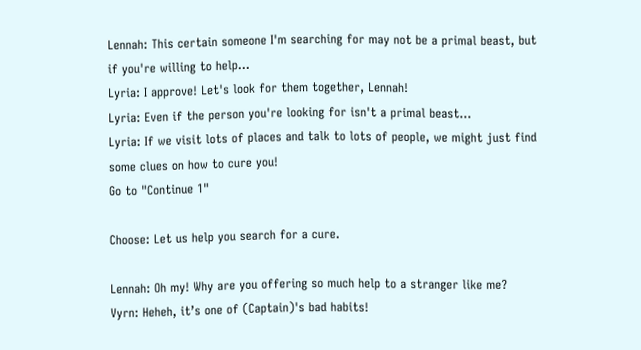Lennah: This certain someone I'm searching for may not be a primal beast, but if you're willing to help...
Lyria: I approve! Let's look for them together, Lennah!
Lyria: Even if the person you're looking for isn't a primal beast...
Lyria: If we visit lots of places and talk to lots of people, we might just find some clues on how to cure you!
Go to "Continue 1"

Choose: Let us help you search for a cure.

Lennah: Oh my! Why are you offering so much help to a stranger like me?
Vyrn: Heheh, it’s one of (Captain)'s bad habits!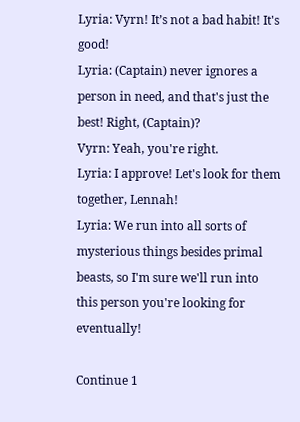Lyria: Vyrn! It’s not a bad habit! It's good!
Lyria: (Captain) never ignores a person in need, and that's just the best! Right, (Captain)?
Vyrn: Yeah, you're right.
Lyria: I approve! Let's look for them together, Lennah!
Lyria: We run into all sorts of mysterious things besides primal beasts, so I'm sure we'll run into this person you're looking for eventually!

Continue 1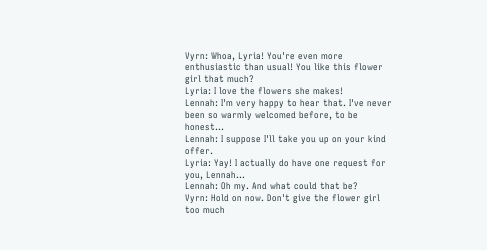Vyrn: Whoa, Lyria! You're even more enthusiastic than usual! You like this flower girl that much?
Lyria: I love the flowers she makes!
Lennah: I'm very happy to hear that. I've never been so warmly welcomed before, to be honest...
Lennah: I suppose I'll take you up on your kind offer.
Lyria: Yay! I actually do have one request for you, Lennah...
Lennah: Oh my. And what could that be?
Vyrn: Hold on now. Don't give the flower girl too much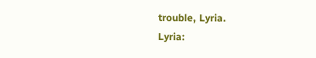trouble, Lyria.
Lyria: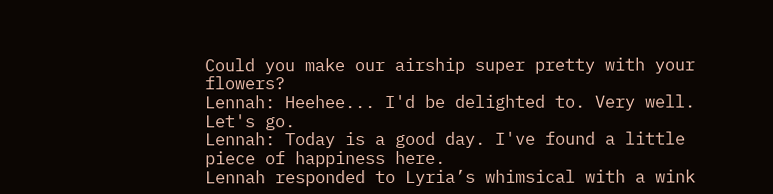Could you make our airship super pretty with your flowers?
Lennah: Heehee... I'd be delighted to. Very well. Let's go.
Lennah: Today is a good day. I've found a little piece of happiness here.
Lennah responded to Lyria’s whimsical with a wink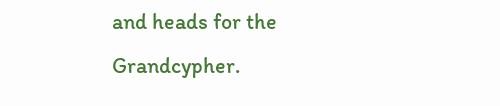and heads for the Grandcypher.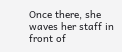Once there, she waves her staff in front of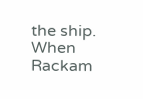the ship.
When Rackam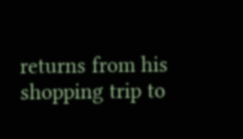returns from his shopping trip to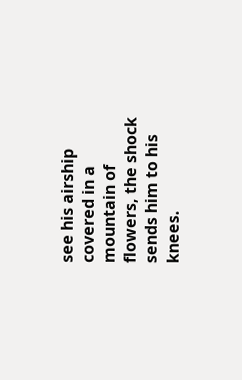see his airship covered in a mountain of flowers, the shock sends him to his knees.